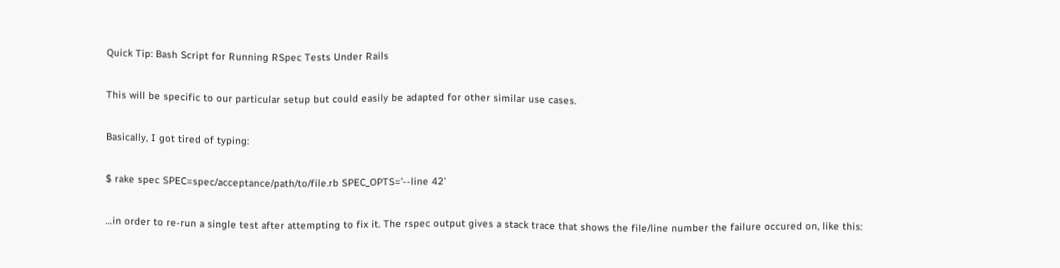Quick Tip: Bash Script for Running RSpec Tests Under Rails

This will be specific to our particular setup but could easily be adapted for other similar use cases.

Basically, I got tired of typing:

$ rake spec SPEC=spec/acceptance/path/to/file.rb SPEC_OPTS='--line 42'

…in order to re-run a single test after attempting to fix it. The rspec output gives a stack trace that shows the file/line number the failure occured on, like this: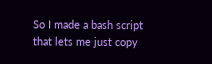So I made a bash script that lets me just copy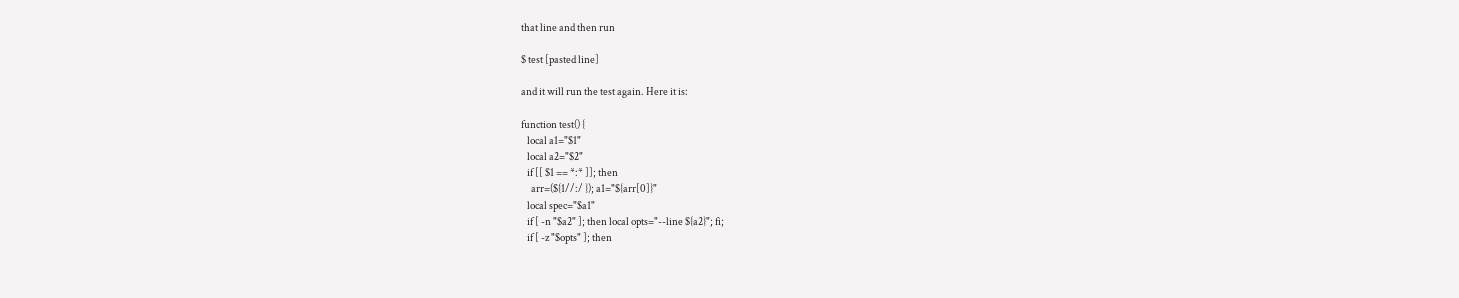that line and then run

$ test [pasted line]

and it will run the test again. Here it is:

function test() {
   local a1="$1"
   local a2="$2"
   if [[ $1 == *:* ]]; then
     arr=(${1//:/ }); a1="${arr[0]}"
   local spec="$a1"
   if [ -n "$a2" ]; then local opts="--line ${a2}"; fi;
   if [ -z "$opts" ]; then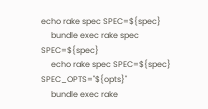echo rake spec SPEC=${spec}
     bundle exec rake spec SPEC=${spec}
     echo rake spec SPEC=${spec} SPEC_OPTS="${opts}"
     bundle exec rake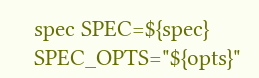spec SPEC=${spec} SPEC_OPTS="${opts}"